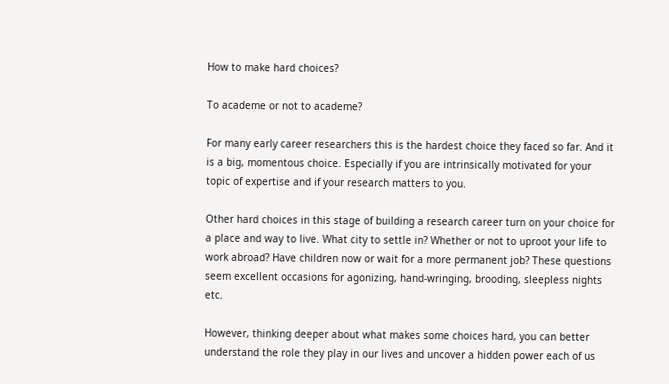How to make hard choices?

To academe or not to academe?

For many early career researchers this is the hardest choice they faced so far. And it is a big, momentous choice. Especially if you are intrinsically motivated for your topic of expertise and if your research matters to you.

Other hard choices in this stage of building a research career turn on your choice for a place and way to live. What city to settle in? Whether or not to uproot your life to work abroad? Have children now or wait for a more permanent job? These questions seem excellent occasions for agonizing, hand-wringing, brooding, sleepless nights etc.

However, thinking deeper about what makes some choices hard, you can better understand the role they play in our lives and uncover a hidden power each of us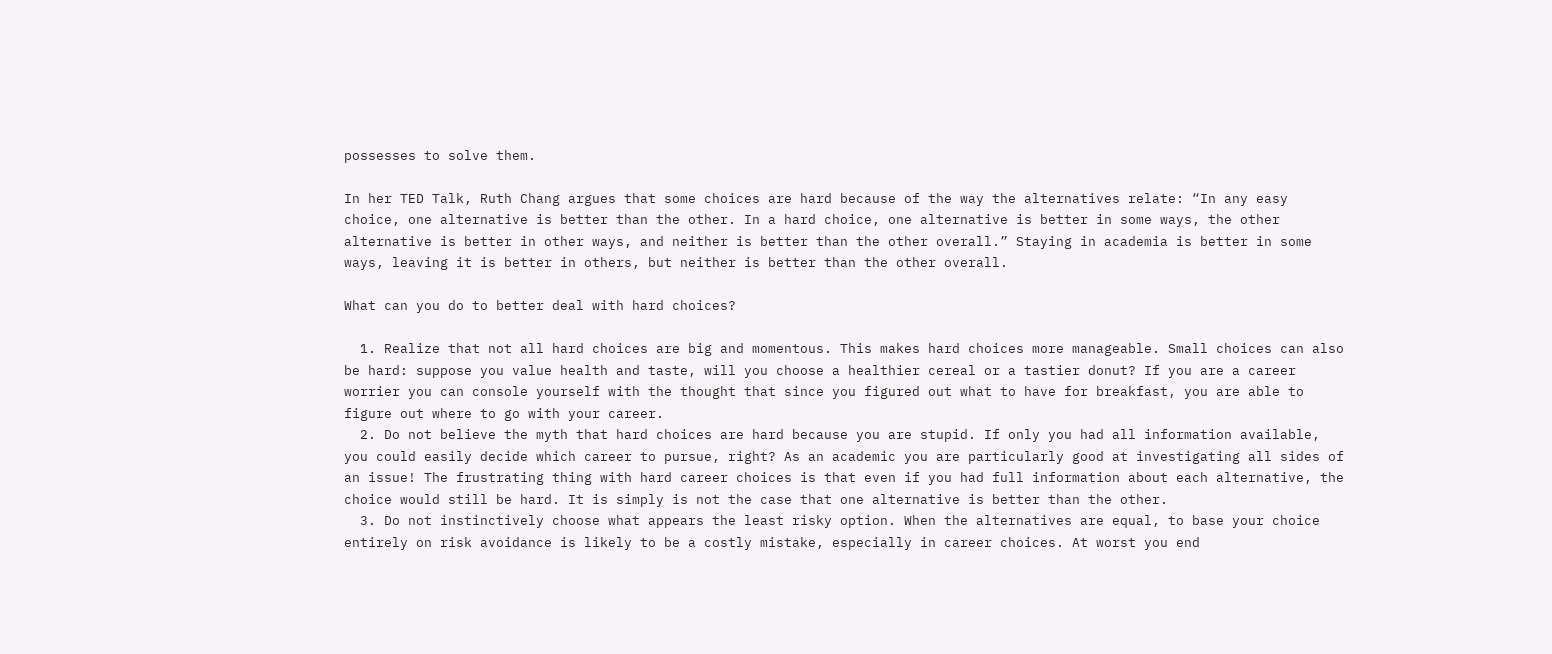possesses to solve them.

In her TED Talk, Ruth Chang argues that some choices are hard because of the way the alternatives relate: “In any easy choice, one alternative is better than the other. In a hard choice, one alternative is better in some ways, the other alternative is better in other ways, and neither is better than the other overall.” Staying in academia is better in some ways, leaving it is better in others, but neither is better than the other overall.

What can you do to better deal with hard choices?

  1. Realize that not all hard choices are big and momentous. This makes hard choices more manageable. Small choices can also be hard: suppose you value health and taste, will you choose a healthier cereal or a tastier donut? If you are a career worrier you can console yourself with the thought that since you figured out what to have for breakfast, you are able to figure out where to go with your career.
  2. Do not believe the myth that hard choices are hard because you are stupid. If only you had all information available, you could easily decide which career to pursue, right? As an academic you are particularly good at investigating all sides of an issue! The frustrating thing with hard career choices is that even if you had full information about each alternative, the choice would still be hard. It is simply is not the case that one alternative is better than the other.
  3. Do not instinctively choose what appears the least risky option. When the alternatives are equal, to base your choice entirely on risk avoidance is likely to be a costly mistake, especially in career choices. At worst you end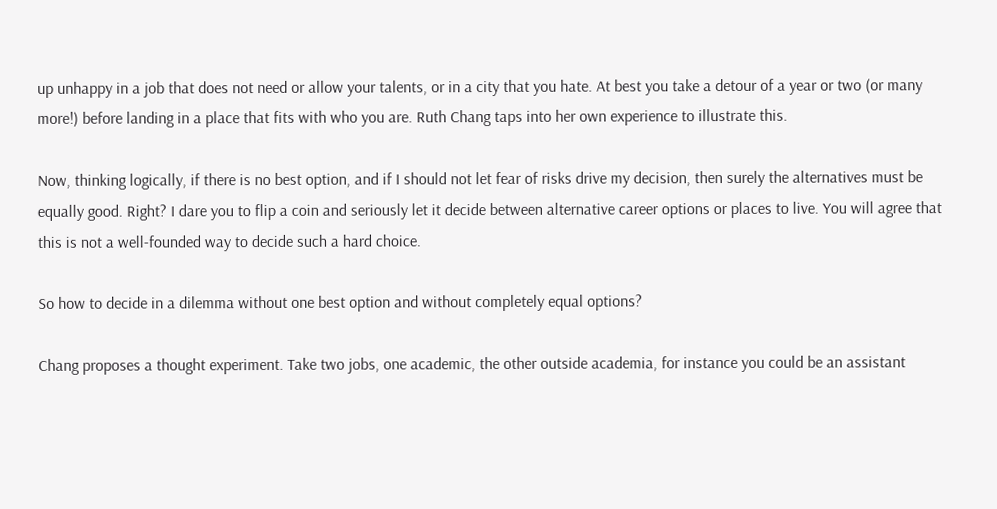up unhappy in a job that does not need or allow your talents, or in a city that you hate. At best you take a detour of a year or two (or many more!) before landing in a place that fits with who you are. Ruth Chang taps into her own experience to illustrate this.

Now, thinking logically, if there is no best option, and if I should not let fear of risks drive my decision, then surely the alternatives must be equally good. Right? I dare you to flip a coin and seriously let it decide between alternative career options or places to live. You will agree that this is not a well-founded way to decide such a hard choice.

So how to decide in a dilemma without one best option and without completely equal options?

Chang proposes a thought experiment. Take two jobs, one academic, the other outside academia, for instance you could be an assistant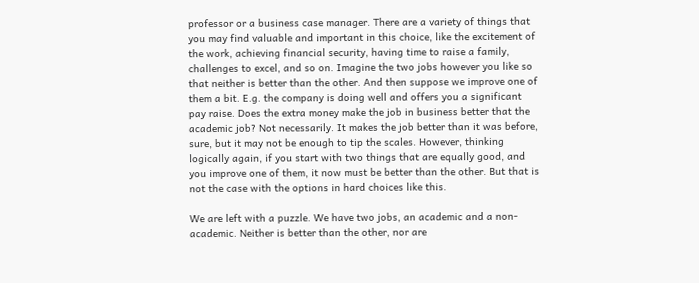professor or a business case manager. There are a variety of things that you may find valuable and important in this choice, like the excitement of the work, achieving financial security, having time to raise a family, challenges to excel, and so on. Imagine the two jobs however you like so that neither is better than the other. And then suppose we improve one of them a bit. E.g. the company is doing well and offers you a significant pay raise. Does the extra money make the job in business better that the academic job? Not necessarily. It makes the job better than it was before, sure, but it may not be enough to tip the scales. However, thinking logically again, if you start with two things that are equally good, and you improve one of them, it now must be better than the other. But that is not the case with the options in hard choices like this.

We are left with a puzzle. We have two jobs, an academic and a non-academic. Neither is better than the other, nor are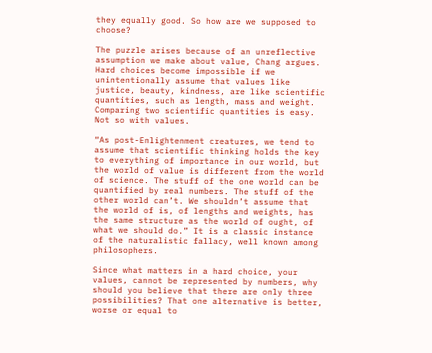they equally good. So how are we supposed to choose?

The puzzle arises because of an unreflective assumption we make about value, Chang argues. Hard choices become impossible if we unintentionally assume that values like justice, beauty, kindness, are like scientific quantities, such as length, mass and weight. Comparing two scientific quantities is easy. Not so with values.

“As post-Enlightenment creatures, we tend to assume that scientific thinking holds the key to everything of importance in our world, but the world of value is different from the world of science. The stuff of the one world can be quantified by real numbers. The stuff of the other world can’t. We shouldn’t assume that the world of is, of lengths and weights, has the same structure as the world of ought, of what we should do.” It is a classic instance of the naturalistic fallacy, well known among philosophers.

Since what matters in a hard choice, your values, cannot be represented by numbers, why should you believe that there are only three possibilities? That one alternative is better, worse or equal to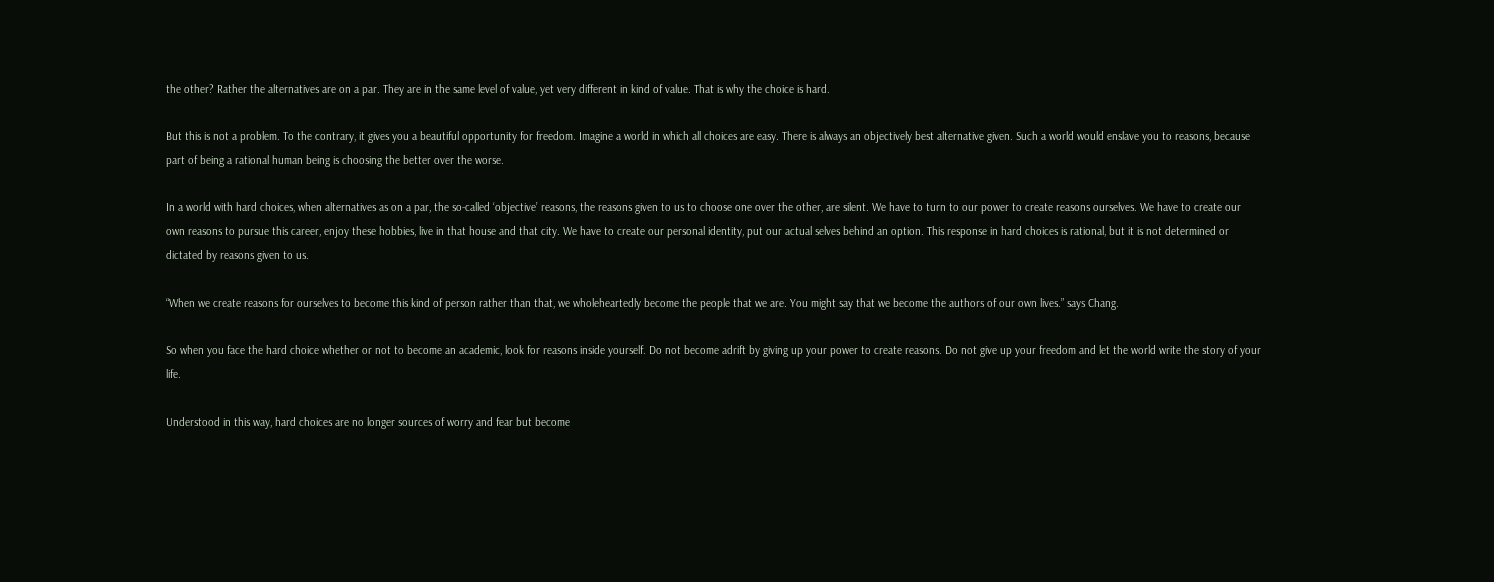the other? Rather the alternatives are on a par. They are in the same level of value, yet very different in kind of value. That is why the choice is hard.

But this is not a problem. To the contrary, it gives you a beautiful opportunity for freedom. Imagine a world in which all choices are easy. There is always an objectively best alternative given. Such a world would enslave you to reasons, because part of being a rational human being is choosing the better over the worse.

In a world with hard choices, when alternatives as on a par, the so-called ‘objective’ reasons, the reasons given to us to choose one over the other, are silent. We have to turn to our power to create reasons ourselves. We have to create our own reasons to pursue this career, enjoy these hobbies, live in that house and that city. We have to create our personal identity, put our actual selves behind an option. This response in hard choices is rational, but it is not determined or dictated by reasons given to us.

“When we create reasons for ourselves to become this kind of person rather than that, we wholeheartedly become the people that we are. You might say that we become the authors of our own lives.” says Chang.

So when you face the hard choice whether or not to become an academic, look for reasons inside yourself. Do not become adrift by giving up your power to create reasons. Do not give up your freedom and let the world write the story of your life.

Understood in this way, hard choices are no longer sources of worry and fear but become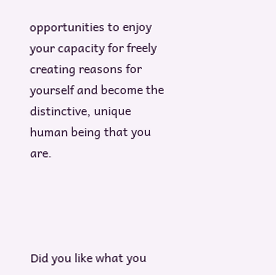opportunities to enjoy your capacity for freely creating reasons for yourself and become the distinctive, unique human being that you are.




Did you like what you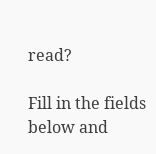read?

Fill in the fields below and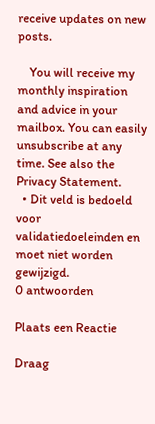receive updates on new posts.

    You will receive my monthly inspiration and advice in your mailbox. You can easily unsubscribe at any time. See also the Privacy Statement.
  • Dit veld is bedoeld voor validatiedoeleinden en moet niet worden gewijzigd.
0 antwoorden

Plaats een Reactie

Draag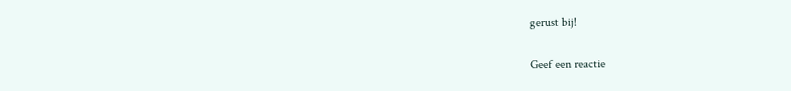gerust bij!

Geef een reactie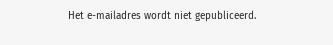Het e-mailadres wordt niet gepubliceerd.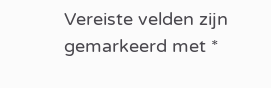Vereiste velden zijn gemarkeerd met *